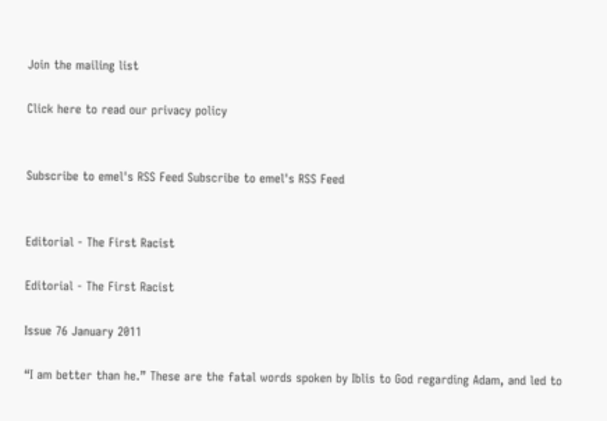Join the mailing list

Click here to read our privacy policy


Subscribe to emel's RSS Feed Subscribe to emel's RSS Feed


Editorial - The First Racist

Editorial - The First Racist

Issue 76 January 2011

“I am better than he.” These are the fatal words spoken by Iblis to God regarding Adam, and led to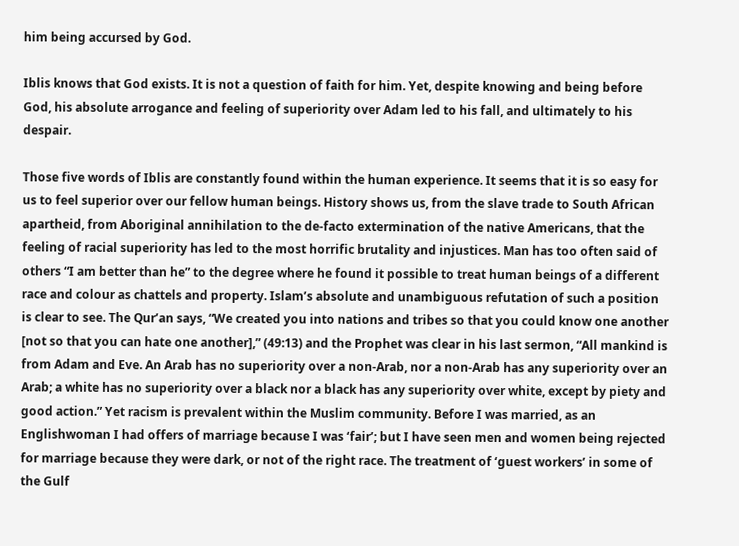him being accursed by God.

Iblis knows that God exists. It is not a question of faith for him. Yet, despite knowing and being before God, his absolute arrogance and feeling of superiority over Adam led to his fall, and ultimately to his despair.

Those five words of Iblis are constantly found within the human experience. It seems that it is so easy for us to feel superior over our fellow human beings. History shows us, from the slave trade to South African apartheid, from Aboriginal annihilation to the de-facto extermination of the native Americans, that the feeling of racial superiority has led to the most horrific brutality and injustices. Man has too often said of others “I am better than he” to the degree where he found it possible to treat human beings of a different race and colour as chattels and property. Islam’s absolute and unambiguous refutation of such a position is clear to see. The Qur’an says, “We created you into nations and tribes so that you could know one another [not so that you can hate one another],” (49:13) and the Prophet was clear in his last sermon, “All mankind is from Adam and Eve. An Arab has no superiority over a non-Arab, nor a non-Arab has any superiority over an Arab; a white has no superiority over a black nor a black has any superiority over white, except by piety and good action.” Yet racism is prevalent within the Muslim community. Before I was married, as an Englishwoman I had offers of marriage because I was ‘fair’; but I have seen men and women being rejected for marriage because they were dark, or not of the right race. The treatment of ‘guest workers’ in some of the Gulf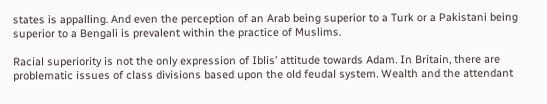states is appalling. And even the perception of an Arab being superior to a Turk or a Pakistani being superior to a Bengali is prevalent within the practice of Muslims.

Racial superiority is not the only expression of Iblis’ attitude towards Adam. In Britain, there are problematic issues of class divisions based upon the old feudal system. Wealth and the attendant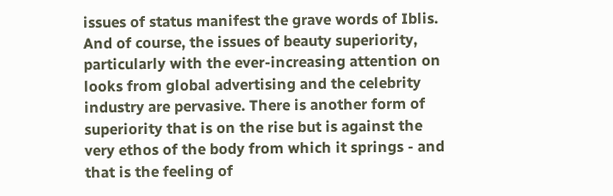issues of status manifest the grave words of Iblis. And of course, the issues of beauty superiority, particularly with the ever-increasing attention on looks from global advertising and the celebrity industry are pervasive. There is another form of superiority that is on the rise but is against the very ethos of the body from which it springs - and that is the feeling of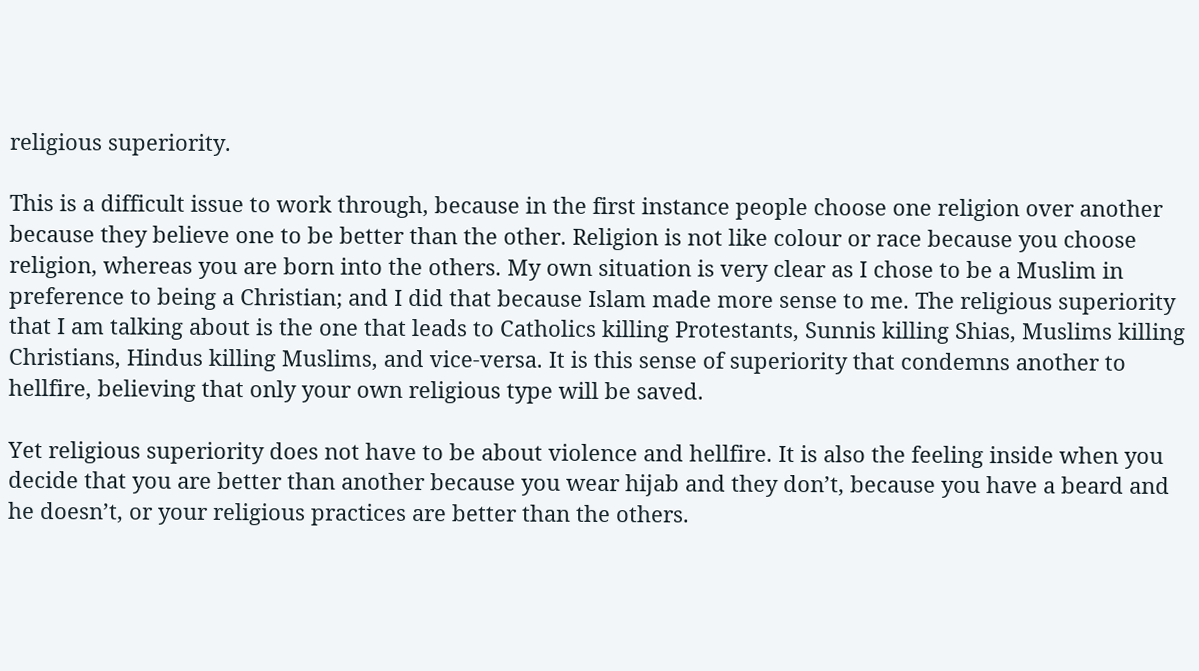religious superiority.

This is a difficult issue to work through, because in the first instance people choose one religion over another because they believe one to be better than the other. Religion is not like colour or race because you choose religion, whereas you are born into the others. My own situation is very clear as I chose to be a Muslim in preference to being a Christian; and I did that because Islam made more sense to me. The religious superiority that I am talking about is the one that leads to Catholics killing Protestants, Sunnis killing Shias, Muslims killing Christians, Hindus killing Muslims, and vice-versa. It is this sense of superiority that condemns another to hellfire, believing that only your own religious type will be saved.

Yet religious superiority does not have to be about violence and hellfire. It is also the feeling inside when you decide that you are better than another because you wear hijab and they don’t, because you have a beard and he doesn’t, or your religious practices are better than the others.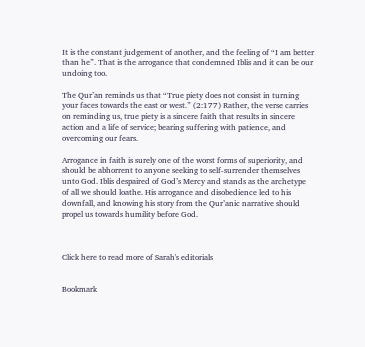It is the constant judgement of another, and the feeling of “I am better than he”. That is the arrogance that condemned Iblis and it can be our undoing too.

The Qur’an reminds us that “True piety does not consist in turning your faces towards the east or west.” (2:177) Rather, the verse carries on reminding us, true piety is a sincere faith that results in sincere action and a life of service; bearing suffering with patience, and overcoming our fears.

Arrogance in faith is surely one of the worst forms of superiority, and should be abhorrent to anyone seeking to self-surrender themselves unto God. Iblis despaired of God’s Mercy and stands as the archetype of all we should loathe. His arrogance and disobedience led to his downfall, and knowing his story from the Qur’anic narrative should propel us towards humility before God.



Click here to read more of Sarah's editorials


Bookmark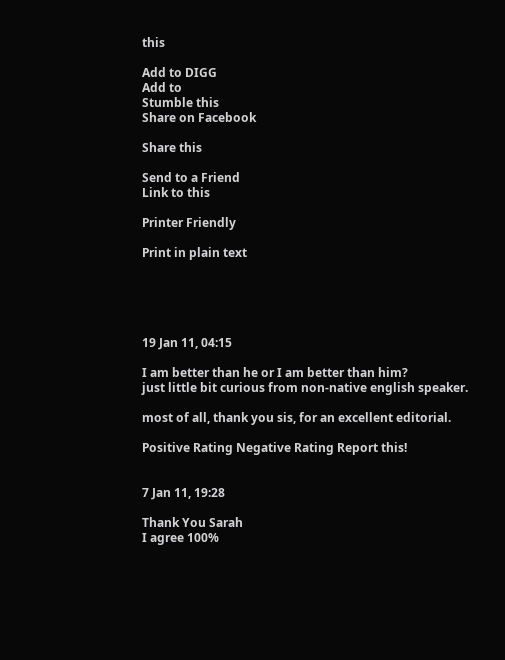this

Add to DIGG
Add to
Stumble this
Share on Facebook

Share this

Send to a Friend
Link to this

Printer Friendly

Print in plain text





19 Jan 11, 04:15

I am better than he or I am better than him?
just little bit curious from non-native english speaker.

most of all, thank you sis, for an excellent editorial.

Positive Rating Negative Rating Report this!


7 Jan 11, 19:28

Thank You Sarah
I agree 100%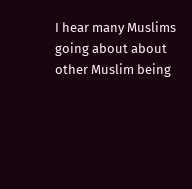I hear many Muslims going about about other Muslim being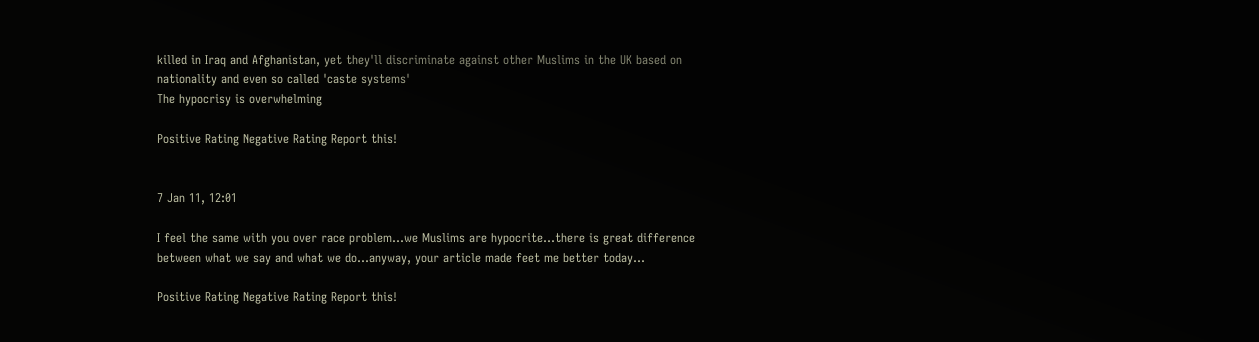killed in Iraq and Afghanistan, yet they'll discriminate against other Muslims in the UK based on nationality and even so called 'caste systems'
The hypocrisy is overwhelming

Positive Rating Negative Rating Report this!


7 Jan 11, 12:01

I feel the same with you over race problem...we Muslims are hypocrite...there is great difference between what we say and what we do...anyway, your article made feet me better today...

Positive Rating Negative Rating Report this!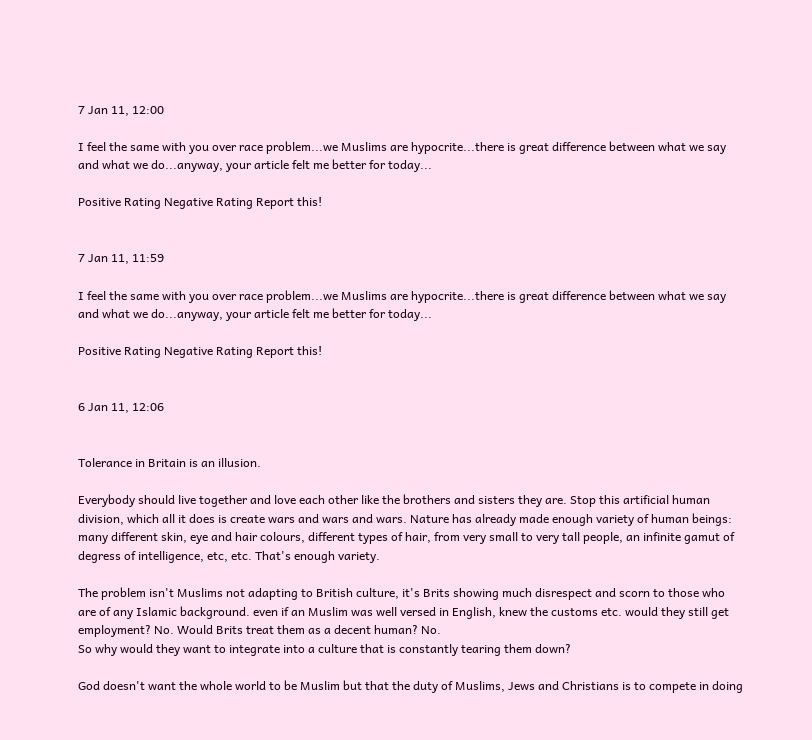7 Jan 11, 12:00

I feel the same with you over race problem...we Muslims are hypocrite...there is great difference between what we say and what we do...anyway, your article felt me better for today...

Positive Rating Negative Rating Report this!


7 Jan 11, 11:59

I feel the same with you over race problem...we Muslims are hypocrite...there is great difference between what we say and what we do...anyway, your article felt me better for today...

Positive Rating Negative Rating Report this!


6 Jan 11, 12:06


Tolerance in Britain is an illusion.

Everybody should live together and love each other like the brothers and sisters they are. Stop this artificial human division, which all it does is create wars and wars and wars. Nature has already made enough variety of human beings: many different skin, eye and hair colours, different types of hair, from very small to very tall people, an infinite gamut of degress of intelligence, etc, etc. That's enough variety.

The problem isn't Muslims not adapting to British culture, it's Brits showing much disrespect and scorn to those who are of any Islamic background. even if an Muslim was well versed in English, knew the customs etc. would they still get employment? No. Would Brits treat them as a decent human? No.
So why would they want to integrate into a culture that is constantly tearing them down?

God doesn't want the whole world to be Muslim but that the duty of Muslims, Jews and Christians is to compete in doing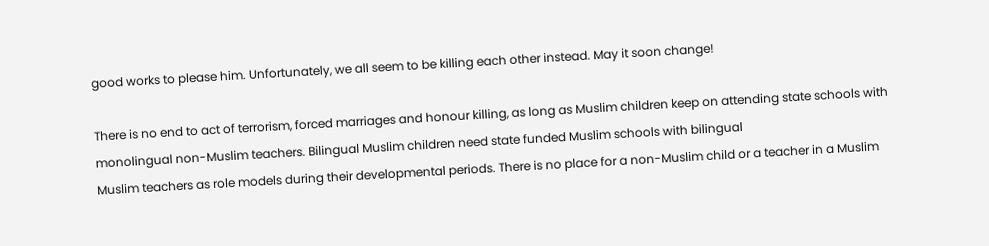good works to please him. Unfortunately, we all seem to be killing each other instead. May it soon change!

There is no end to act of terrorism, forced marriages and honour killing, as long as Muslim children keep on attending state schools with monolingual non-Muslim teachers. Bilingual Muslim children need state funded Muslim schools with bilingual
Muslim teachers as role models during their developmental periods. There is no place for a non-Muslim child or a teacher in a Muslim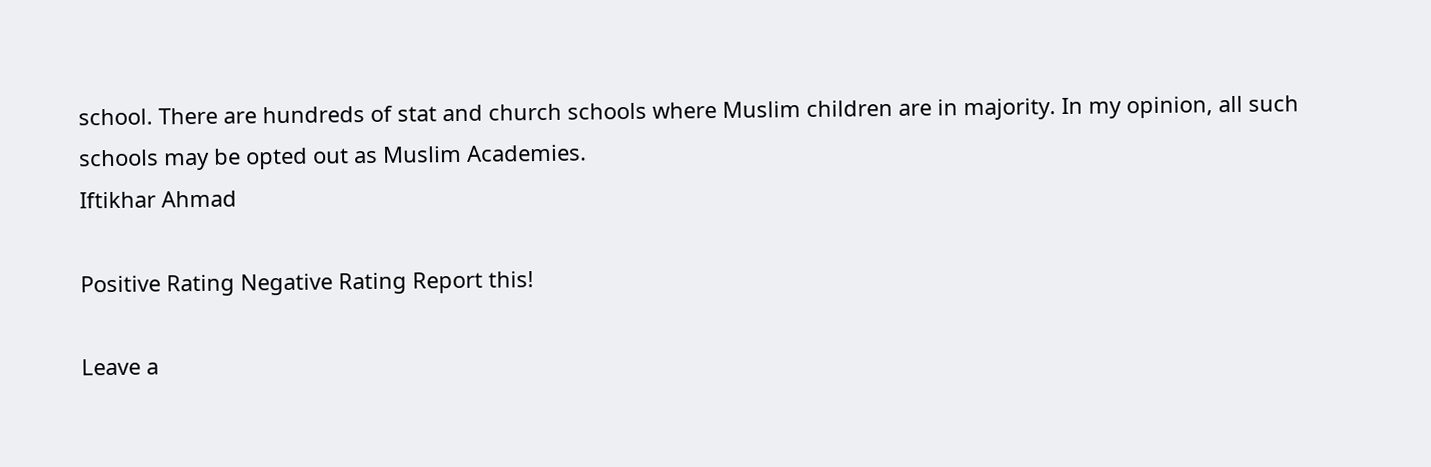school. There are hundreds of stat and church schools where Muslim children are in majority. In my opinion, all such schools may be opted out as Muslim Academies.
Iftikhar Ahmad

Positive Rating Negative Rating Report this!

Leave a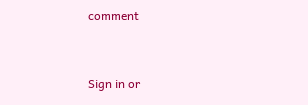comment


Sign in or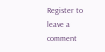Register to leave a comment